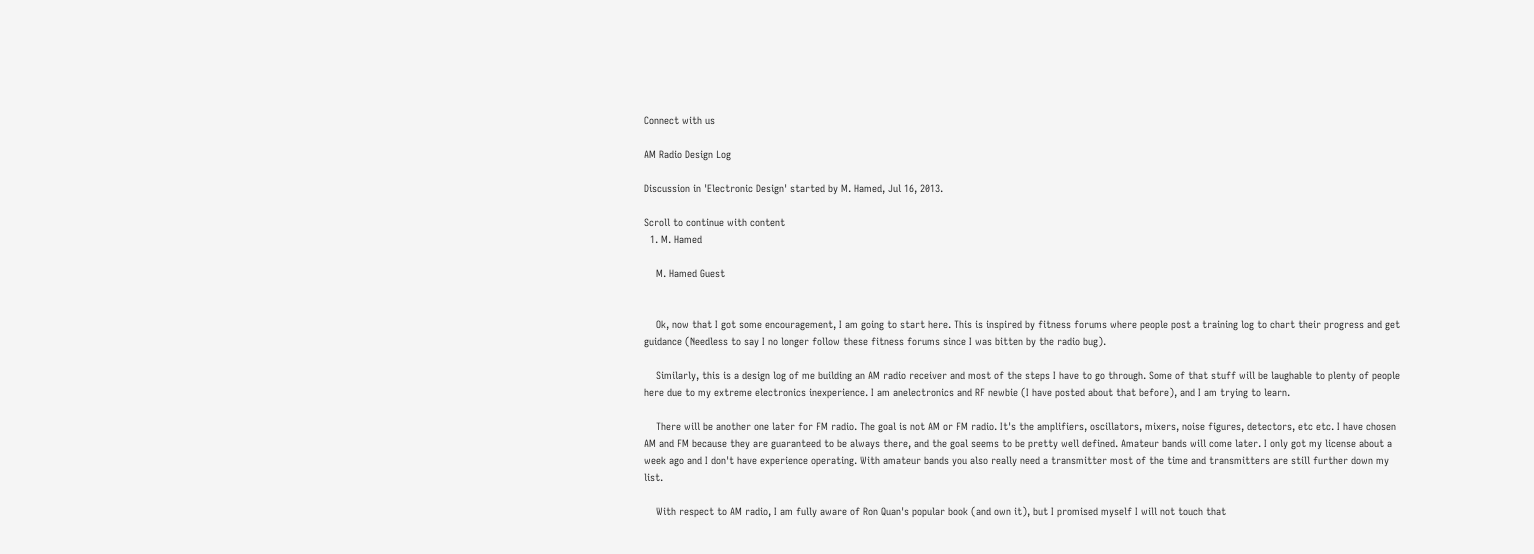Connect with us

AM Radio Design Log

Discussion in 'Electronic Design' started by M. Hamed, Jul 16, 2013.

Scroll to continue with content
  1. M. Hamed

    M. Hamed Guest


    Ok, now that I got some encouragement, I am going to start here. This is inspired by fitness forums where people post a training log to chart their progress and get guidance (Needless to say I no longer follow these fitness forums since I was bitten by the radio bug).

    Similarly, this is a design log of me building an AM radio receiver and most of the steps I have to go through. Some of that stuff will be laughable to plenty of people here due to my extreme electronics inexperience. I am anelectronics and RF newbie (I have posted about that before), and I am trying to learn.

    There will be another one later for FM radio. The goal is not AM or FM radio. It's the amplifiers, oscillators, mixers, noise figures, detectors, etc etc. I have chosen AM and FM because they are guaranteed to be always there, and the goal seems to be pretty well defined. Amateur bands will come later. I only got my license about a week ago and I don't have experience operating. With amateur bands you also really need a transmitter most of the time and transmitters are still further down my list.

    With respect to AM radio, I am fully aware of Ron Quan's popular book (and own it), but I promised myself I will not touch that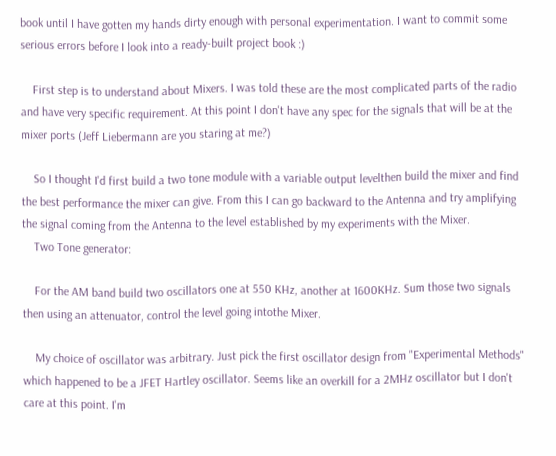book until I have gotten my hands dirty enough with personal experimentation. I want to commit some serious errors before I look into a ready-built project book :)

    First step is to understand about Mixers. I was told these are the most complicated parts of the radio and have very specific requirement. At this point I don't have any spec for the signals that will be at the mixer ports (Jeff Liebermann are you staring at me?)

    So I thought I'd first build a two tone module with a variable output levelthen build the mixer and find the best performance the mixer can give. From this I can go backward to the Antenna and try amplifying the signal coming from the Antenna to the level established by my experiments with the Mixer.
    Two Tone generator:

    For the AM band build two oscillators one at 550 KHz, another at 1600KHz. Sum those two signals then using an attenuator, control the level going intothe Mixer.

    My choice of oscillator was arbitrary. Just pick the first oscillator design from "Experimental Methods" which happened to be a JFET Hartley oscillator. Seems like an overkill for a 2MHz oscillator but I don't care at this point. I'm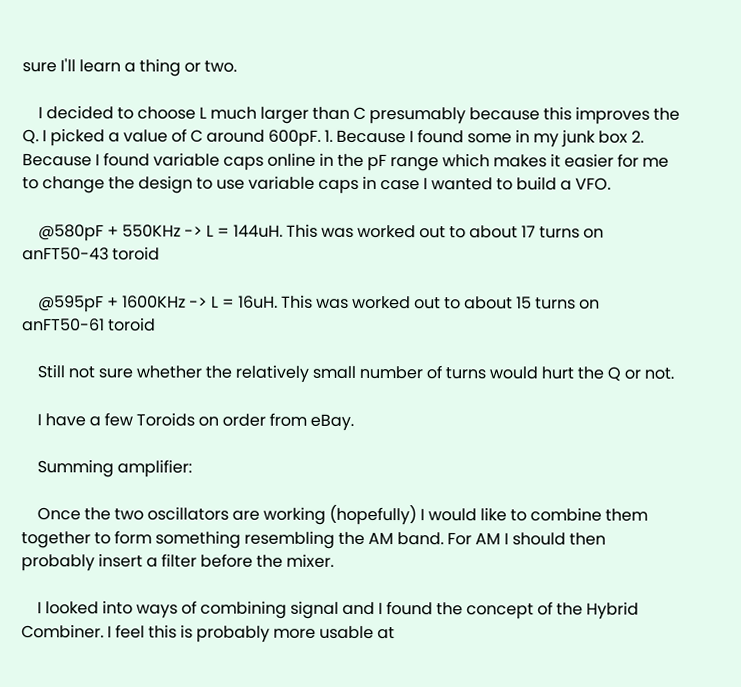sure I'll learn a thing or two.

    I decided to choose L much larger than C presumably because this improves the Q. I picked a value of C around 600pF. 1. Because I found some in my junk box 2. Because I found variable caps online in the pF range which makes it easier for me to change the design to use variable caps in case I wanted to build a VFO.

    @580pF + 550KHz -> L = 144uH. This was worked out to about 17 turns on anFT50-43 toroid

    @595pF + 1600KHz -> L = 16uH. This was worked out to about 15 turns on anFT50-61 toroid

    Still not sure whether the relatively small number of turns would hurt the Q or not.

    I have a few Toroids on order from eBay.

    Summing amplifier:

    Once the two oscillators are working (hopefully) I would like to combine them together to form something resembling the AM band. For AM I should then probably insert a filter before the mixer.

    I looked into ways of combining signal and I found the concept of the Hybrid Combiner. I feel this is probably more usable at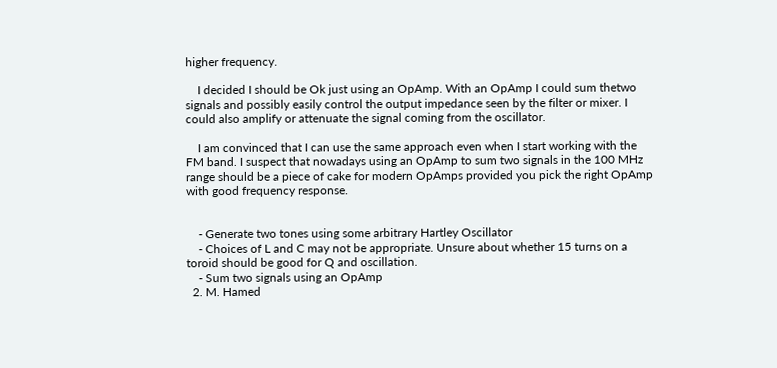higher frequency.

    I decided I should be Ok just using an OpAmp. With an OpAmp I could sum thetwo signals and possibly easily control the output impedance seen by the filter or mixer. I could also amplify or attenuate the signal coming from the oscillator.

    I am convinced that I can use the same approach even when I start working with the FM band. I suspect that nowadays using an OpAmp to sum two signals in the 100 MHz range should be a piece of cake for modern OpAmps provided you pick the right OpAmp with good frequency response.


    - Generate two tones using some arbitrary Hartley Oscillator
    - Choices of L and C may not be appropriate. Unsure about whether 15 turns on a toroid should be good for Q and oscillation.
    - Sum two signals using an OpAmp
  2. M. Hamed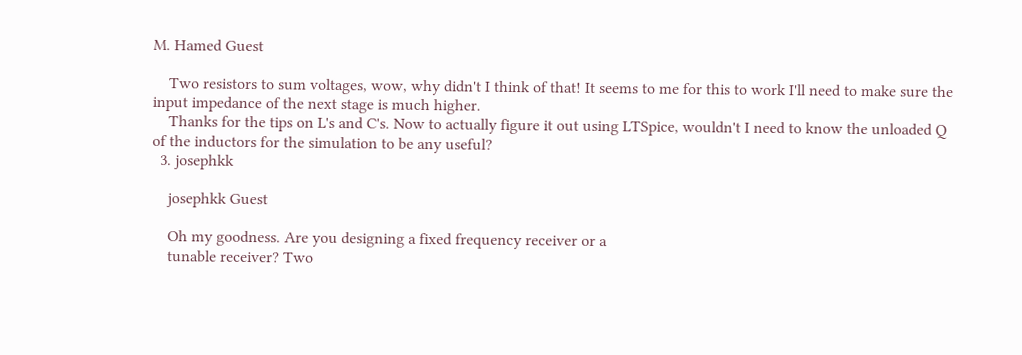M. Hamed Guest

    Two resistors to sum voltages, wow, why didn't I think of that! It seems to me for this to work I'll need to make sure the input impedance of the next stage is much higher.
    Thanks for the tips on L's and C's. Now to actually figure it out using LTSpice, wouldn't I need to know the unloaded Q of the inductors for the simulation to be any useful?
  3. josephkk

    josephkk Guest

    Oh my goodness. Are you designing a fixed frequency receiver or a
    tunable receiver? Two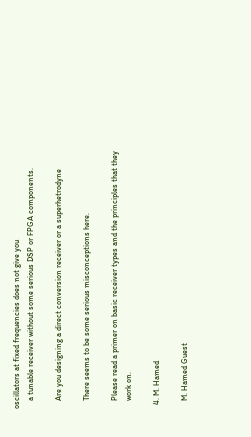oscillators at fixed frequencies does not give you
    a tunable receiver without some serious DSP or FPGA components.

    Are you designing a direct conversion receiver or a superhetrodyne

    There seems to be some serious misconceptions here.

    Please read a primer on basic receiver types and the principles that they
    work on.

  4. M. Hamed

    M. Hamed Guest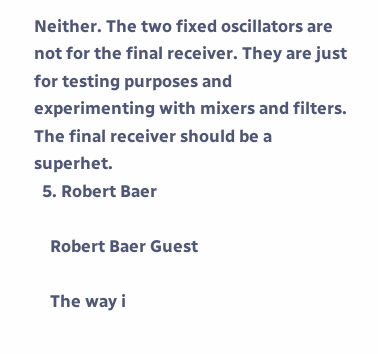Neither. The two fixed oscillators are not for the final receiver. They are just for testing purposes and experimenting with mixers and filters. The final receiver should be a superhet.
  5. Robert Baer

    Robert Baer Guest

    The way i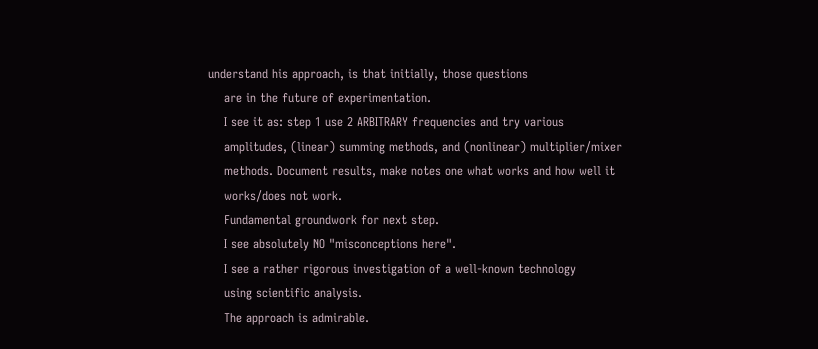understand his approach, is that initially, those questions
    are in the future of experimentation.
    I see it as: step 1 use 2 ARBITRARY frequencies and try various
    amplitudes, (linear) summing methods, and (nonlinear) multiplier/mixer
    methods. Document results, make notes one what works and how well it
    works/does not work.
    Fundamental groundwork for next step.
    I see absolutely NO "misconceptions here".
    I see a rather rigorous investigation of a well-known technology
    using scientific analysis.
    The approach is admirable.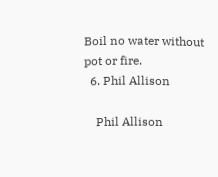Boil no water without pot or fire.
  6. Phil Allison

    Phil Allison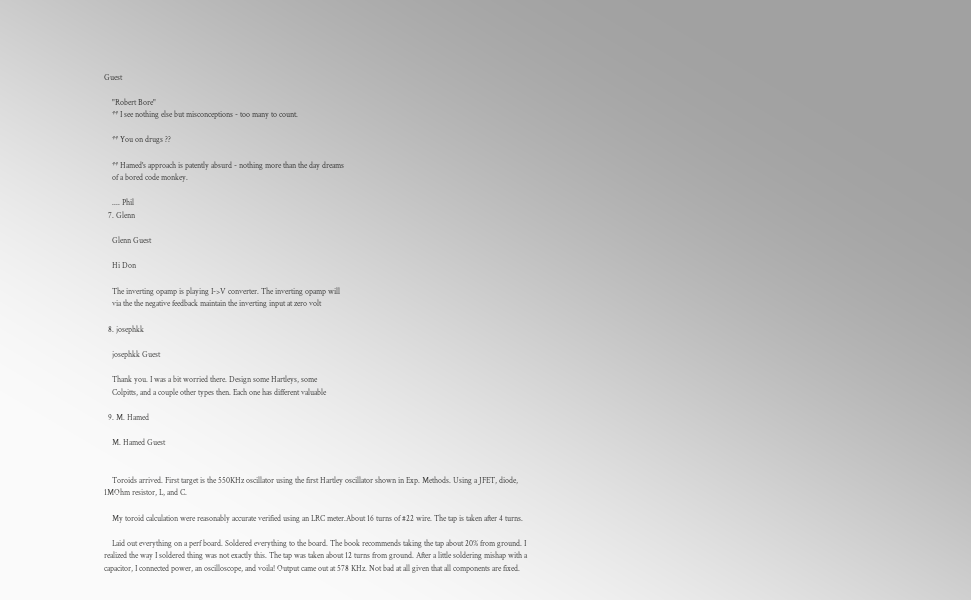Guest

    "Robert Bore"
    ** I see nothing else but misconceptions - too many to count.

    ** You on drugs ??

    ** Hamed's approach is patently absurd - nothing more than the day dreams
    of a bored code monkey.

    .... Phil
  7. Glenn

    Glenn Guest

    Hi Don

    The inverting opamp is playing I->V converter. The inverting opamp will
    via the the negative feedback maintain the inverting input at zero volt

  8. josephkk

    josephkk Guest

    Thank you. I was a bit worried there. Design some Hartleys, some
    Colpitts, and a couple other types then. Each one has different valuable

  9. M. Hamed

    M. Hamed Guest


    Toroids arrived. First target is the 550KHz oscillator using the first Hartley oscillator shown in Exp. Methods. Using a JFET, diode, 1MOhm resistor, L, and C.

    My toroid calculation were reasonably accurate verified using an LRC meter.About 16 turns of #22 wire. The tap is taken after 4 turns.

    Laid out everything on a perf board. Soldered everything to the board. The book recommends taking the tap about 20% from ground. I realized the way I soldered thing was not exactly this. The tap was taken about 12 turns from ground. After a little soldering mishap with a capacitor, I connected power, an oscilloscope, and voila! Output came out at 578 KHz. Not bad at all given that all components are fixed.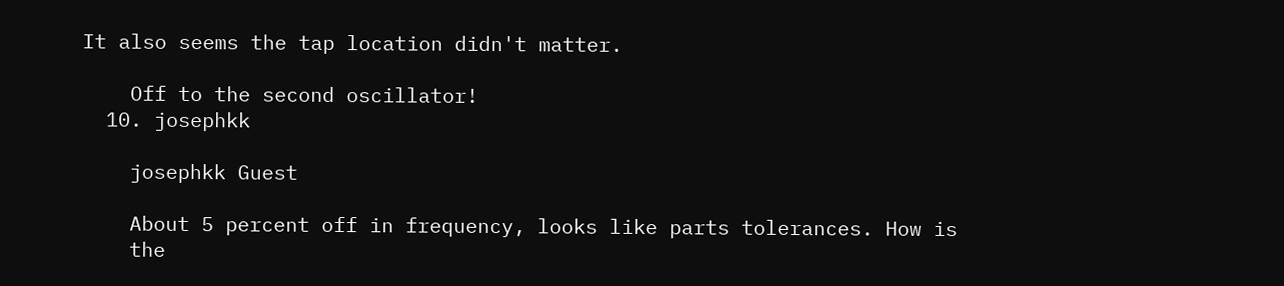It also seems the tap location didn't matter.

    Off to the second oscillator!
  10. josephkk

    josephkk Guest

    About 5 percent off in frequency, looks like parts tolerances. How is
    the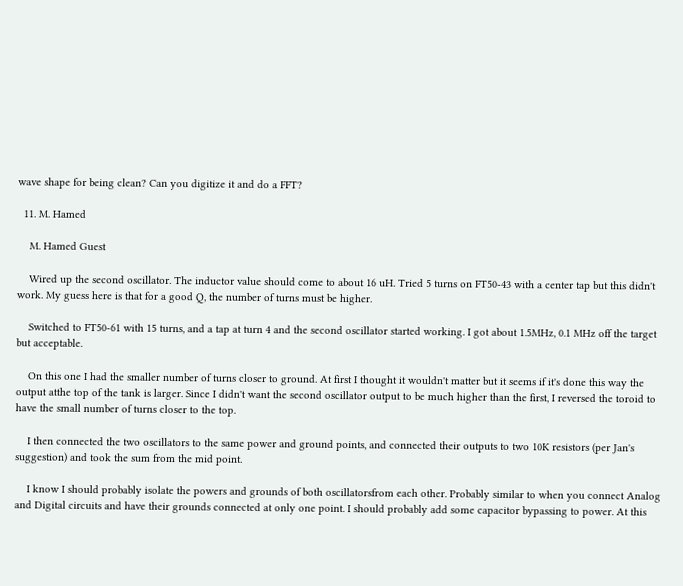wave shape for being clean? Can you digitize it and do a FFT?

  11. M. Hamed

    M. Hamed Guest

    Wired up the second oscillator. The inductor value should come to about 16 uH. Tried 5 turns on FT50-43 with a center tap but this didn't work. My guess here is that for a good Q, the number of turns must be higher.

    Switched to FT50-61 with 15 turns, and a tap at turn 4 and the second oscillator started working. I got about 1.5MHz, 0.1 MHz off the target but acceptable.

    On this one I had the smaller number of turns closer to ground. At first I thought it wouldn't matter but it seems if it's done this way the output atthe top of the tank is larger. Since I didn't want the second oscillator output to be much higher than the first, I reversed the toroid to have the small number of turns closer to the top.

    I then connected the two oscillators to the same power and ground points, and connected their outputs to two 10K resistors (per Jan's suggestion) and took the sum from the mid point.

    I know I should probably isolate the powers and grounds of both oscillatorsfrom each other. Probably similar to when you connect Analog and Digital circuits and have their grounds connected at only one point. I should probably add some capacitor bypassing to power. At this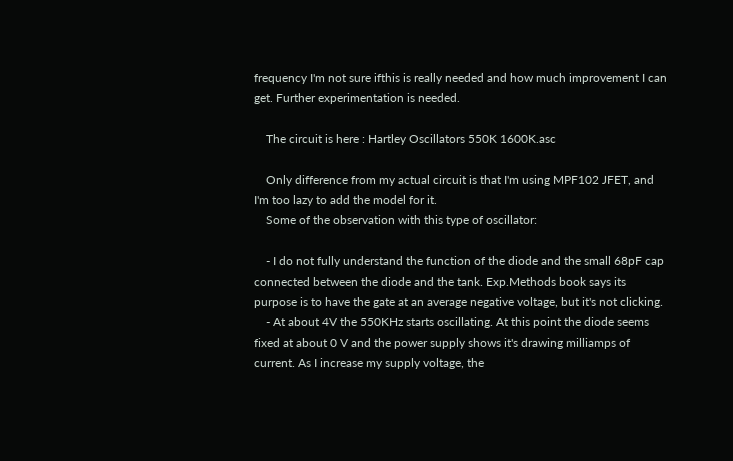frequency I'm not sure ifthis is really needed and how much improvement I can get. Further experimentation is needed.

    The circuit is here : Hartley Oscillators 550K 1600K.asc

    Only difference from my actual circuit is that I'm using MPF102 JFET, and I'm too lazy to add the model for it.
    Some of the observation with this type of oscillator:

    - I do not fully understand the function of the diode and the small 68pF cap connected between the diode and the tank. Exp.Methods book says its purpose is to have the gate at an average negative voltage, but it's not clicking.
    - At about 4V the 550KHz starts oscillating. At this point the diode seems fixed at about 0 V and the power supply shows it's drawing milliamps of current. As I increase my supply voltage, the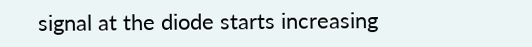signal at the diode starts increasing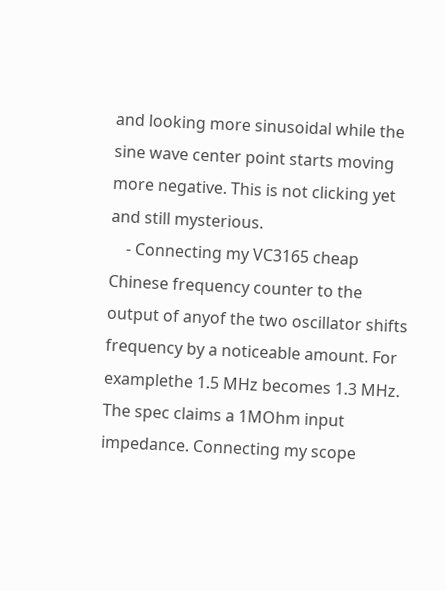and looking more sinusoidal while the sine wave center point starts moving more negative. This is not clicking yet and still mysterious.
    - Connecting my VC3165 cheap Chinese frequency counter to the output of anyof the two oscillator shifts frequency by a noticeable amount. For examplethe 1.5 MHz becomes 1.3 MHz. The spec claims a 1MOhm input impedance. Connecting my scope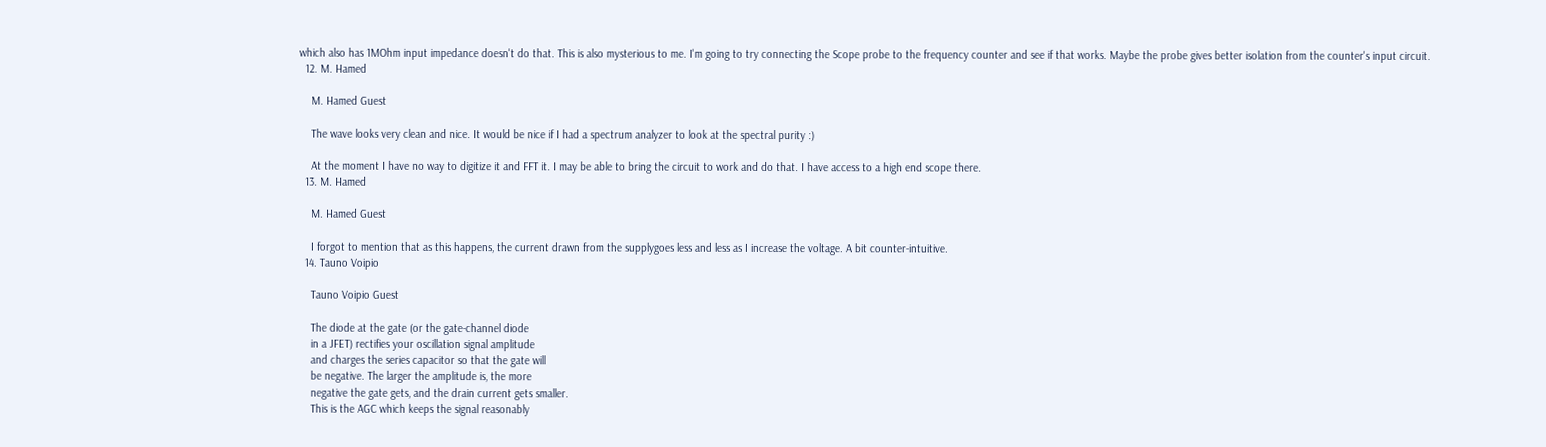which also has 1MOhm input impedance doesn't do that. This is also mysterious to me. I'm going to try connecting the Scope probe to the frequency counter and see if that works. Maybe the probe gives better isolation from the counter's input circuit.
  12. M. Hamed

    M. Hamed Guest

    The wave looks very clean and nice. It would be nice if I had a spectrum analyzer to look at the spectral purity :)

    At the moment I have no way to digitize it and FFT it. I may be able to bring the circuit to work and do that. I have access to a high end scope there.
  13. M. Hamed

    M. Hamed Guest

    I forgot to mention that as this happens, the current drawn from the supplygoes less and less as I increase the voltage. A bit counter-intuitive.
  14. Tauno Voipio

    Tauno Voipio Guest

    The diode at the gate (or the gate-channel diode
    in a JFET) rectifies your oscillation signal amplitude
    and charges the series capacitor so that the gate will
    be negative. The larger the amplitude is, the more
    negative the gate gets, and the drain current gets smaller.
    This is the AGC which keeps the signal reasonably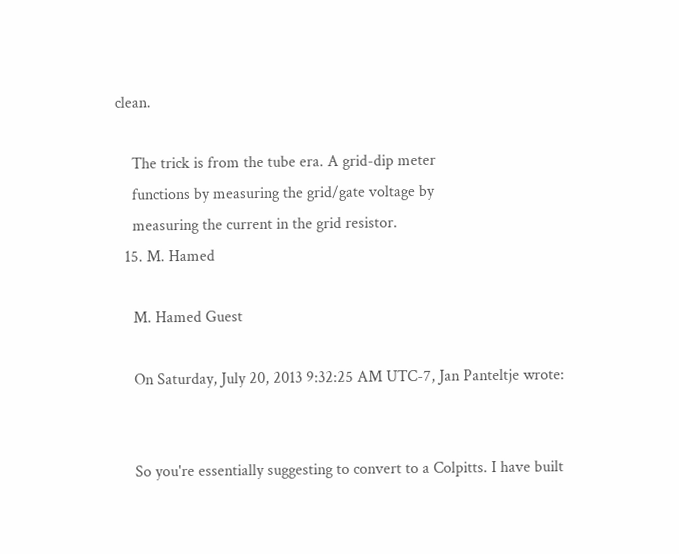clean.

    The trick is from the tube era. A grid-dip meter
    functions by measuring the grid/gate voltage by
    measuring the current in the grid resistor.
  15. M. Hamed

    M. Hamed Guest

    On Saturday, July 20, 2013 9:32:25 AM UTC-7, Jan Panteltje wrote:


    So you're essentially suggesting to convert to a Colpitts. I have built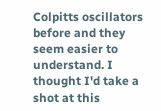Colpitts oscillators before and they seem easier to understand. I thought I'd take a shot at this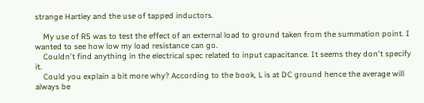strange Hartley and the use of tapped inductors.

    My use of R5 was to test the effect of an external load to ground taken from the summation point. I wanted to see how low my load resistance can go.
    Couldn't find anything in the electrical spec related to input capacitance. It seems they don't specify it.
    Could you explain a bit more why? According to the book, L is at DC ground hence the average will always be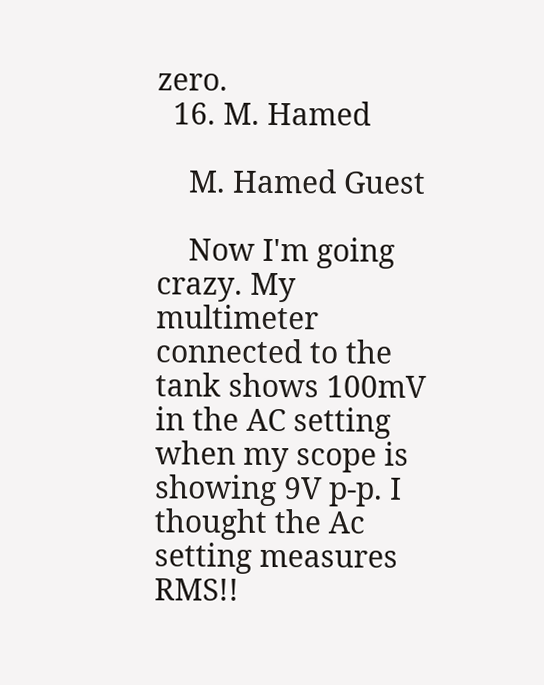zero.
  16. M. Hamed

    M. Hamed Guest

    Now I'm going crazy. My multimeter connected to the tank shows 100mV in the AC setting when my scope is showing 9V p-p. I thought the Ac setting measures RMS!!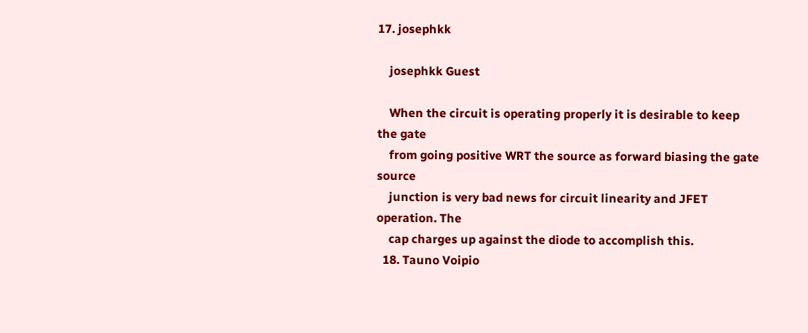17. josephkk

    josephkk Guest

    When the circuit is operating properly it is desirable to keep the gate
    from going positive WRT the source as forward biasing the gate source
    junction is very bad news for circuit linearity and JFET operation. The
    cap charges up against the diode to accomplish this.
  18. Tauno Voipio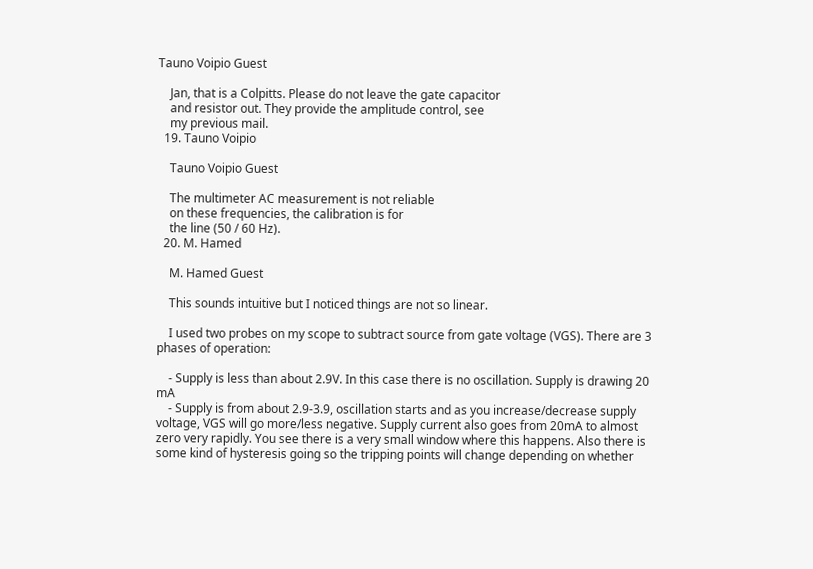Tauno Voipio Guest

    Jan, that is a Colpitts. Please do not leave the gate capacitor
    and resistor out. They provide the amplitude control, see
    my previous mail.
  19. Tauno Voipio

    Tauno Voipio Guest

    The multimeter AC measurement is not reliable
    on these frequencies, the calibration is for
    the line (50 / 60 Hz).
  20. M. Hamed

    M. Hamed Guest

    This sounds intuitive but I noticed things are not so linear.

    I used two probes on my scope to subtract source from gate voltage (VGS). There are 3 phases of operation:

    - Supply is less than about 2.9V. In this case there is no oscillation. Supply is drawing 20 mA
    - Supply is from about 2.9-3.9, oscillation starts and as you increase/decrease supply voltage, VGS will go more/less negative. Supply current also goes from 20mA to almost zero very rapidly. You see there is a very small window where this happens. Also there is some kind of hysteresis going so the tripping points will change depending on whether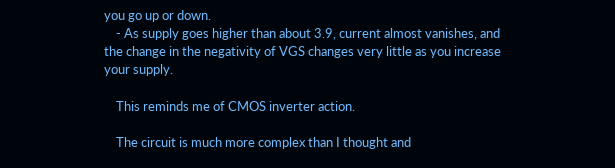you go up or down.
    - As supply goes higher than about 3.9, current almost vanishes, and the change in the negativity of VGS changes very little as you increase your supply.

    This reminds me of CMOS inverter action.

    The circuit is much more complex than I thought and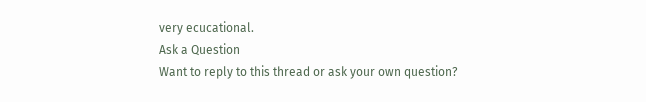very ecucational.
Ask a Question
Want to reply to this thread or ask your own question?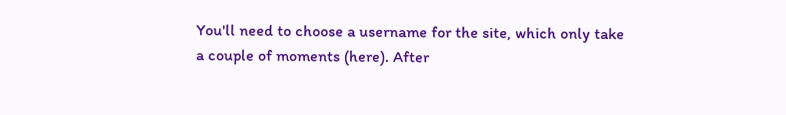You'll need to choose a username for the site, which only take a couple of moments (here). After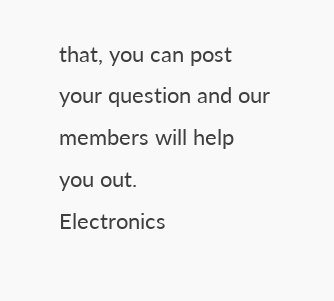that, you can post your question and our members will help you out.
Electronics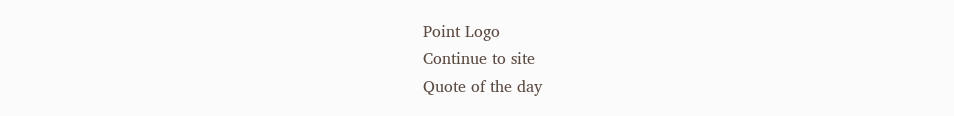Point Logo
Continue to site
Quote of the day